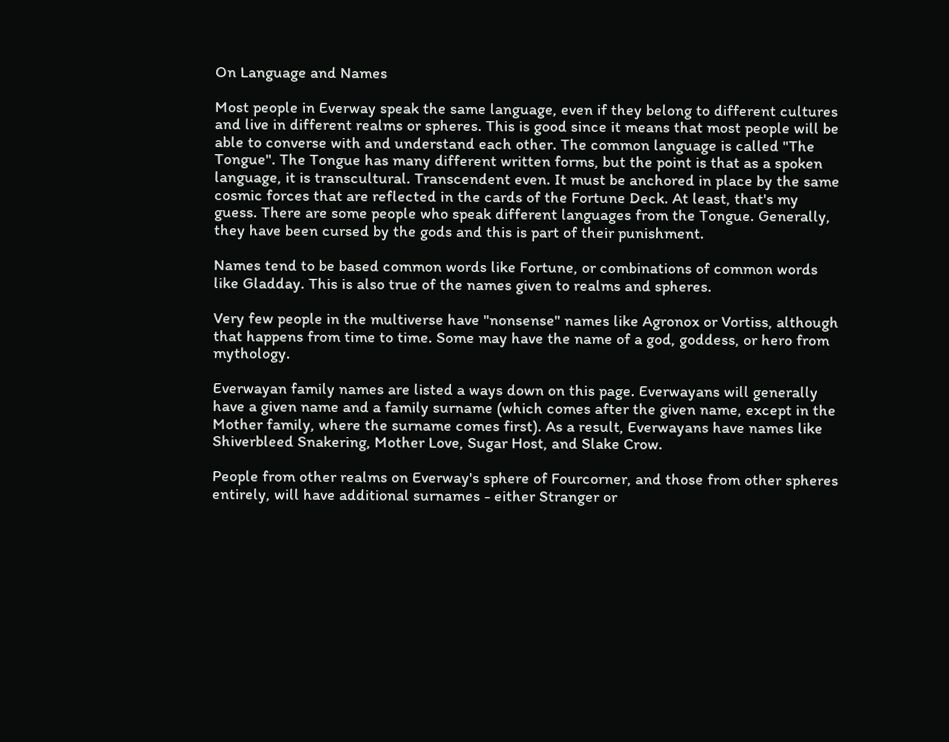On Language and Names

Most people in Everway speak the same language, even if they belong to different cultures and live in different realms or spheres. This is good since it means that most people will be able to converse with and understand each other. The common language is called "The Tongue". The Tongue has many different written forms, but the point is that as a spoken language, it is transcultural. Transcendent even. It must be anchored in place by the same cosmic forces that are reflected in the cards of the Fortune Deck. At least, that's my guess. There are some people who speak different languages from the Tongue. Generally, they have been cursed by the gods and this is part of their punishment.

Names tend to be based common words like Fortune, or combinations of common words like Gladday. This is also true of the names given to realms and spheres.

Very few people in the multiverse have "nonsense" names like Agronox or Vortiss, although that happens from time to time. Some may have the name of a god, goddess, or hero from mythology.

Everwayan family names are listed a ways down on this page. Everwayans will generally have a given name and a family surname (which comes after the given name, except in the Mother family, where the surname comes first). As a result, Everwayans have names like Shiverbleed Snakering, Mother Love, Sugar Host, and Slake Crow.

People from other realms on Everway's sphere of Fourcorner, and those from other spheres entirely, will have additional surnames - either Stranger or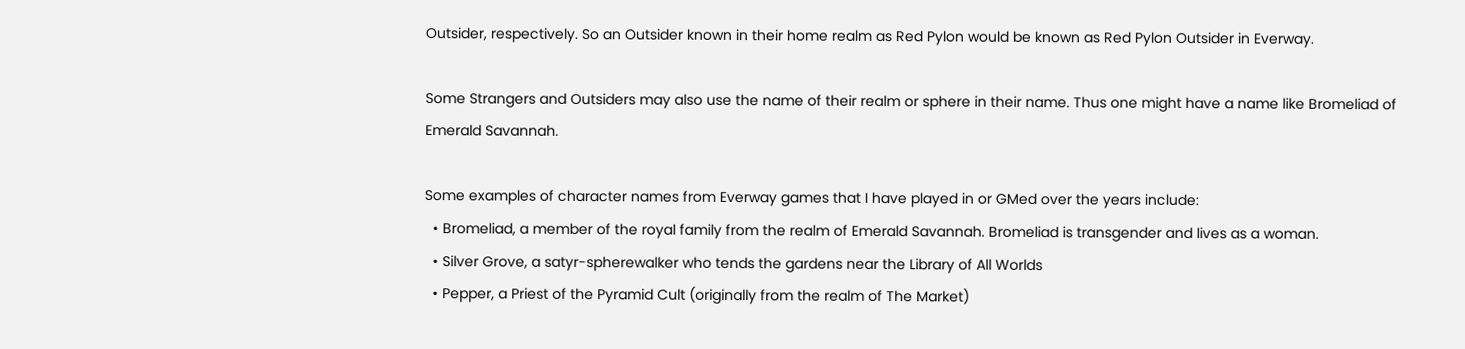Outsider, respectively. So an Outsider known in their home realm as Red Pylon would be known as Red Pylon Outsider in Everway.

Some Strangers and Outsiders may also use the name of their realm or sphere in their name. Thus one might have a name like Bromeliad of Emerald Savannah.

Some examples of character names from Everway games that I have played in or GMed over the years include:
  • Bromeliad, a member of the royal family from the realm of Emerald Savannah. Bromeliad is transgender and lives as a woman.
  • Silver Grove, a satyr-spherewalker who tends the gardens near the Library of All Worlds
  • Pepper, a Priest of the Pyramid Cult (originally from the realm of The Market)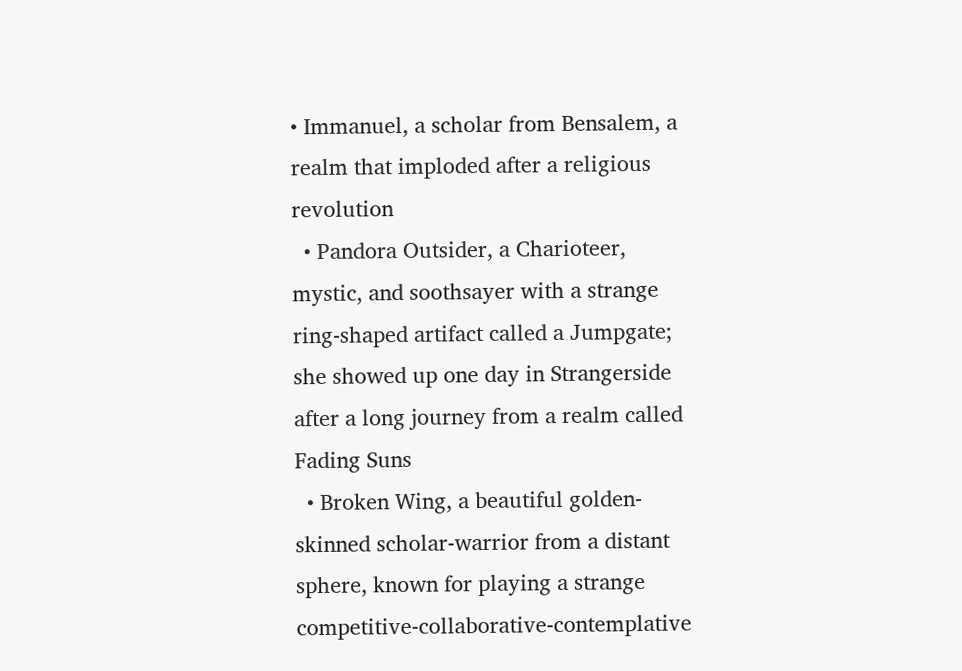• Immanuel, a scholar from Bensalem, a realm that imploded after a religious revolution
  • Pandora Outsider, a Charioteer, mystic, and soothsayer with a strange ring-shaped artifact called a Jumpgate; she showed up one day in Strangerside after a long journey from a realm called Fading Suns
  • Broken Wing, a beautiful golden-skinned scholar-warrior from a distant sphere, known for playing a strange competitive-collaborative-contemplative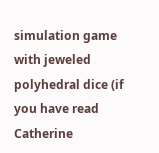simulation game with jeweled polyhedral dice (if you have read Catherine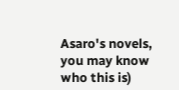Asaro's novels, you may know who this is)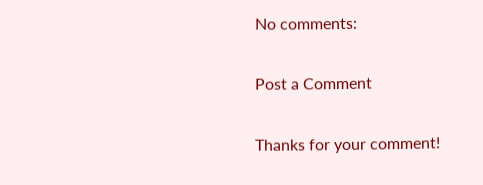No comments:

Post a Comment

Thanks for your comment!